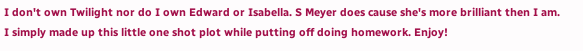I don't own Twilight nor do I own Edward or Isabella. S Meyer does cause she's more brilliant then I am. I simply made up this little one shot plot while putting off doing homework. Enjoy!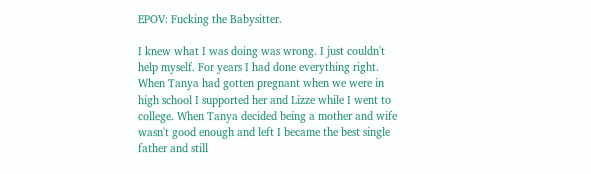EPOV: Fucking the Babysitter.

I knew what I was doing was wrong. I just couldn't help myself. For years I had done everything right. When Tanya had gotten pregnant when we were in high school I supported her and Lizze while I went to college. When Tanya decided being a mother and wife wasn't good enough and left I became the best single father and still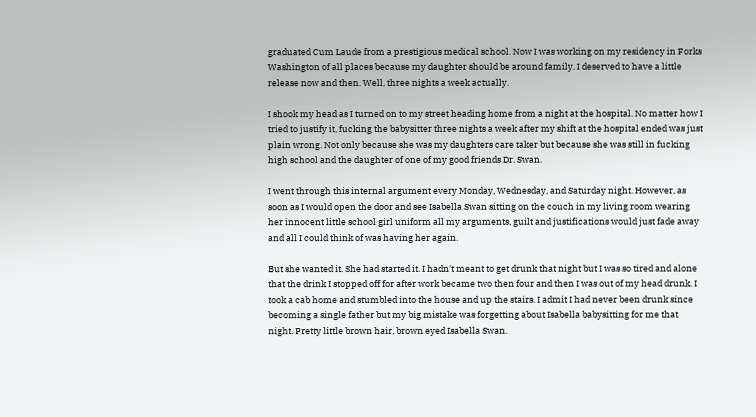graduated Cum Laude from a prestigious medical school. Now I was working on my residency in Forks Washington of all places because my daughter should be around family. I deserved to have a little release now and then. Well, three nights a week actually.

I shook my head as I turned on to my street heading home from a night at the hospital. No matter how I tried to justify it, fucking the babysitter three nights a week after my shift at the hospital ended was just plain wrong. Not only because she was my daughters care taker but because she was still in fucking high school and the daughter of one of my good friends Dr. Swan.

I went through this internal argument every Monday, Wednesday, and Saturday night. However, as soon as I would open the door and see Isabella Swan sitting on the couch in my living room wearing her innocent little school girl uniform all my arguments, guilt and justifications would just fade away and all I could think of was having her again.

But she wanted it. She had started it. I hadn't meant to get drunk that night but I was so tired and alone that the drink I stopped off for after work became two then four and then I was out of my head drunk. I took a cab home and stumbled into the house and up the stairs. I admit I had never been drunk since becoming a single father but my big mistake was forgetting about Isabella babysitting for me that night. Pretty little brown hair, brown eyed Isabella Swan.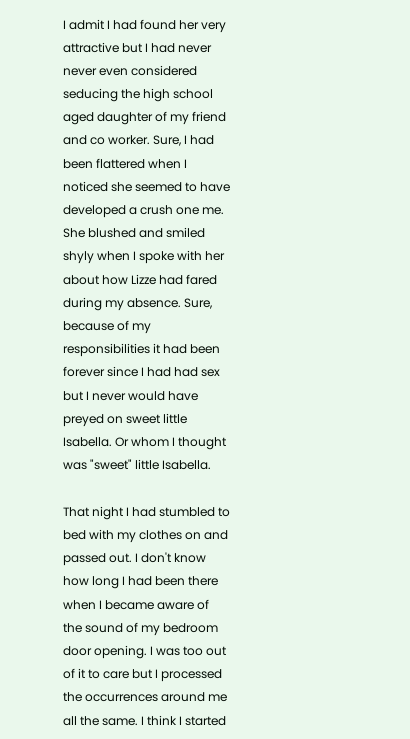I admit I had found her very attractive but I had never never even considered seducing the high school aged daughter of my friend and co worker. Sure, I had been flattered when I noticed she seemed to have developed a crush one me. She blushed and smiled shyly when I spoke with her about how Lizze had fared during my absence. Sure, because of my responsibilities it had been forever since I had had sex but I never would have preyed on sweet little Isabella. Or whom I thought was "sweet" little Isabella.

That night I had stumbled to bed with my clothes on and passed out. I don't know how long I had been there when I became aware of the sound of my bedroom door opening. I was too out of it to care but I processed the occurrences around me all the same. I think I started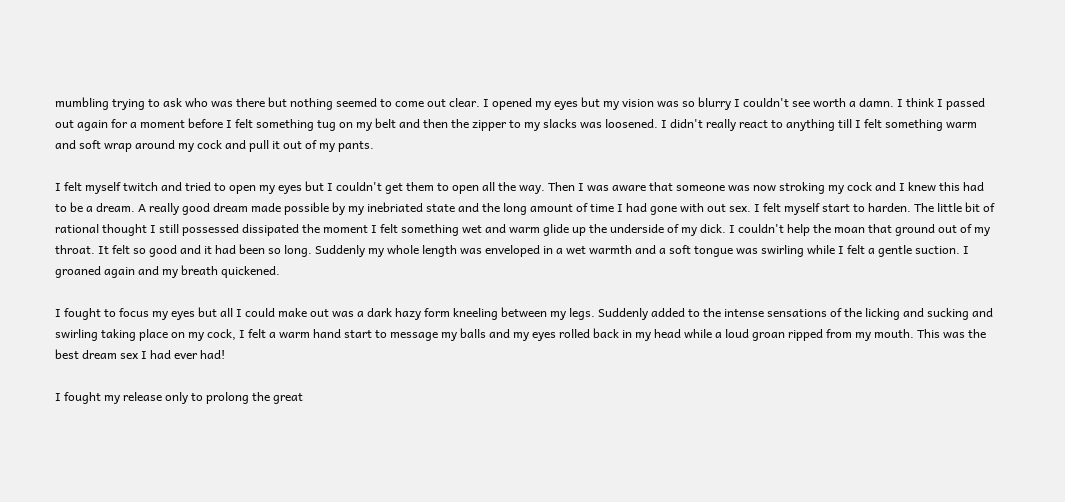mumbling trying to ask who was there but nothing seemed to come out clear. I opened my eyes but my vision was so blurry I couldn't see worth a damn. I think I passed out again for a moment before I felt something tug on my belt and then the zipper to my slacks was loosened. I didn't really react to anything till I felt something warm and soft wrap around my cock and pull it out of my pants.

I felt myself twitch and tried to open my eyes but I couldn't get them to open all the way. Then I was aware that someone was now stroking my cock and I knew this had to be a dream. A really good dream made possible by my inebriated state and the long amount of time I had gone with out sex. I felt myself start to harden. The little bit of rational thought I still possessed dissipated the moment I felt something wet and warm glide up the underside of my dick. I couldn't help the moan that ground out of my throat. It felt so good and it had been so long. Suddenly my whole length was enveloped in a wet warmth and a soft tongue was swirling while I felt a gentle suction. I groaned again and my breath quickened.

I fought to focus my eyes but all I could make out was a dark hazy form kneeling between my legs. Suddenly added to the intense sensations of the licking and sucking and swirling taking place on my cock, I felt a warm hand start to message my balls and my eyes rolled back in my head while a loud groan ripped from my mouth. This was the best dream sex I had ever had!

I fought my release only to prolong the great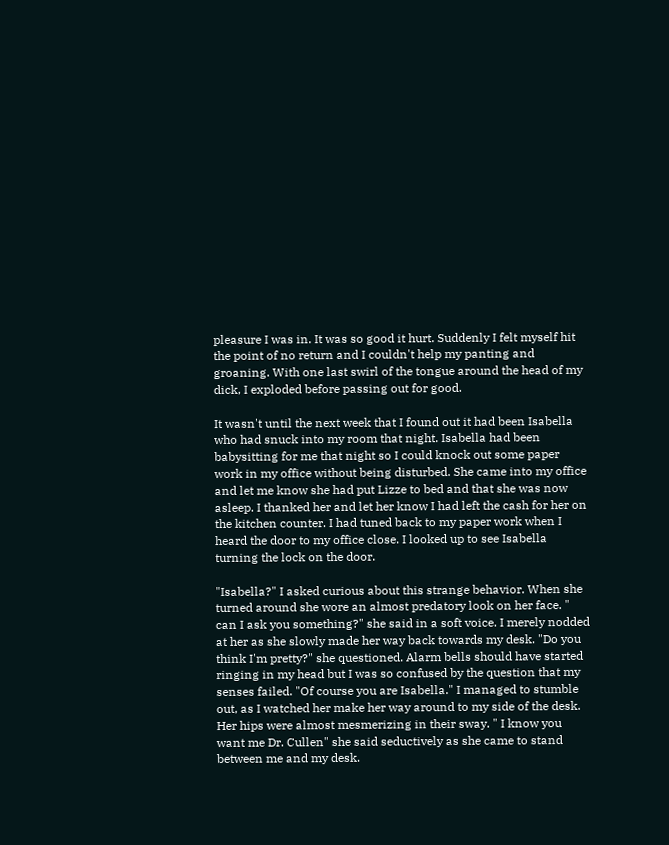pleasure I was in. It was so good it hurt. Suddenly I felt myself hit the point of no return and I couldn't help my panting and groaning. With one last swirl of the tongue around the head of my dick, I exploded before passing out for good.

It wasn't until the next week that I found out it had been Isabella who had snuck into my room that night. Isabella had been babysitting for me that night so I could knock out some paper work in my office without being disturbed. She came into my office and let me know she had put Lizze to bed and that she was now asleep. I thanked her and let her know I had left the cash for her on the kitchen counter. I had tuned back to my paper work when I heard the door to my office close. I looked up to see Isabella turning the lock on the door.

"Isabella?" I asked curious about this strange behavior. When she turned around she wore an almost predatory look on her face. " can I ask you something?" she said in a soft voice. I merely nodded at her as she slowly made her way back towards my desk. "Do you think I'm pretty?" she questioned. Alarm bells should have started ringing in my head but I was so confused by the question that my senses failed. "Of course you are Isabella." I managed to stumble out, as I watched her make her way around to my side of the desk. Her hips were almost mesmerizing in their sway. " I know you want me Dr. Cullen" she said seductively as she came to stand between me and my desk.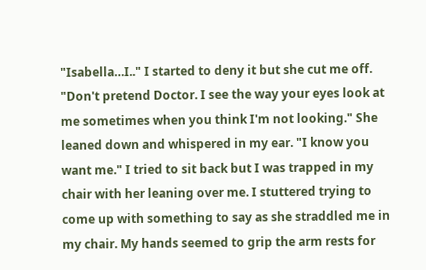"Isabella…I.." I started to deny it but she cut me off. "Don't pretend Doctor. I see the way your eyes look at me sometimes when you think I'm not looking." She leaned down and whispered in my ear. "I know you want me." I tried to sit back but I was trapped in my chair with her leaning over me. I stuttered trying to come up with something to say as she straddled me in my chair. My hands seemed to grip the arm rests for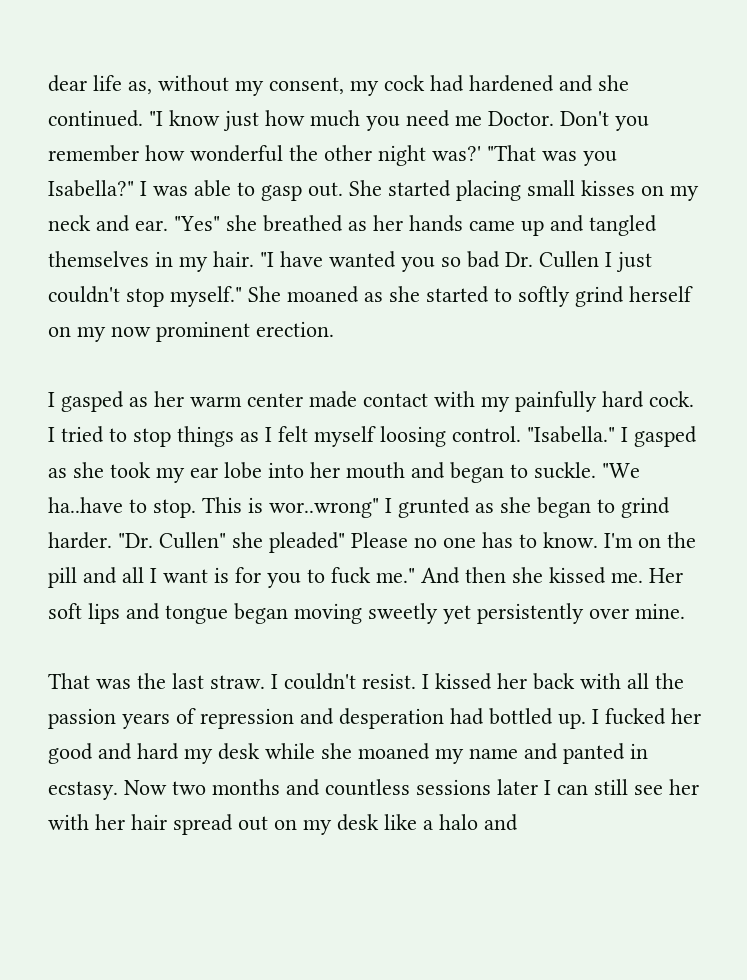dear life as, without my consent, my cock had hardened and she continued. "I know just how much you need me Doctor. Don't you remember how wonderful the other night was?' "That was you Isabella?" I was able to gasp out. She started placing small kisses on my neck and ear. "Yes" she breathed as her hands came up and tangled themselves in my hair. "I have wanted you so bad Dr. Cullen I just couldn't stop myself." She moaned as she started to softly grind herself on my now prominent erection.

I gasped as her warm center made contact with my painfully hard cock. I tried to stop things as I felt myself loosing control. "Isabella." I gasped as she took my ear lobe into her mouth and began to suckle. "We ha..have to stop. This is wor..wrong" I grunted as she began to grind harder. "Dr. Cullen" she pleaded" Please no one has to know. I'm on the pill and all I want is for you to fuck me." And then she kissed me. Her soft lips and tongue began moving sweetly yet persistently over mine.

That was the last straw. I couldn't resist. I kissed her back with all the passion years of repression and desperation had bottled up. I fucked her good and hard my desk while she moaned my name and panted in ecstasy. Now two months and countless sessions later I can still see her with her hair spread out on my desk like a halo and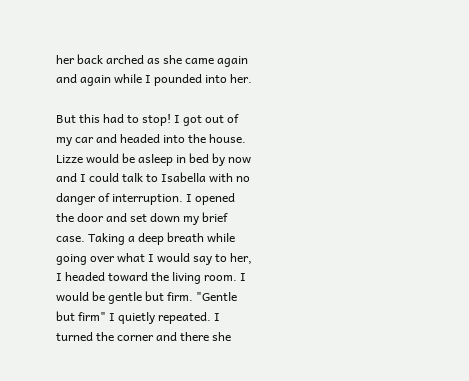her back arched as she came again and again while I pounded into her.

But this had to stop! I got out of my car and headed into the house. Lizze would be asleep in bed by now and I could talk to Isabella with no danger of interruption. I opened the door and set down my brief case. Taking a deep breath while going over what I would say to her, I headed toward the living room. I would be gentle but firm. "Gentle but firm" I quietly repeated. I turned the corner and there she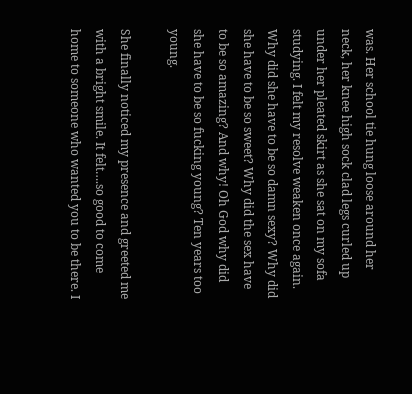was. Her school tie hung loose around her neck, her knee high sock clad legs curled up under her pleated skirt as she sat on my sofa studying. I felt my resolve weaken once again. Why did she have to be so damn sexy? Why did she have to be so sweet? Why did the sex have to be so amazing? And why! Oh God why did she have to be so fucking young? Ten years too young.

She finally noticed my presence and greeted me with a bright smile. It felt….so good to come home to someone who wanted you to be there. I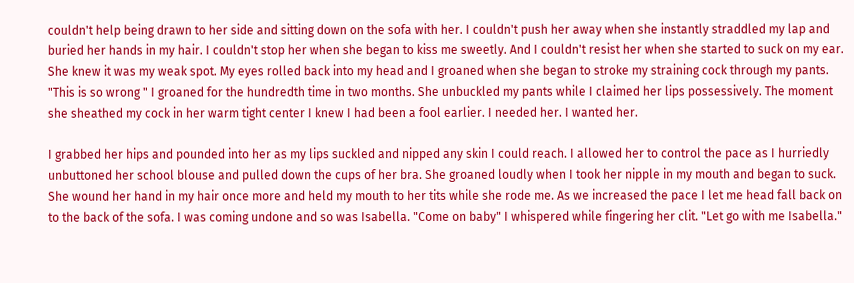couldn't help being drawn to her side and sitting down on the sofa with her. I couldn't push her away when she instantly straddled my lap and buried her hands in my hair. I couldn't stop her when she began to kiss me sweetly. And I couldn't resist her when she started to suck on my ear. She knew it was my weak spot. My eyes rolled back into my head and I groaned when she began to stroke my straining cock through my pants. "This is so wrong " I groaned for the hundredth time in two months. She unbuckled my pants while I claimed her lips possessively. The moment she sheathed my cock in her warm tight center I knew I had been a fool earlier. I needed her. I wanted her.

I grabbed her hips and pounded into her as my lips suckled and nipped any skin I could reach. I allowed her to control the pace as I hurriedly unbuttoned her school blouse and pulled down the cups of her bra. She groaned loudly when I took her nipple in my mouth and began to suck. She wound her hand in my hair once more and held my mouth to her tits while she rode me. As we increased the pace I let me head fall back on to the back of the sofa. I was coming undone and so was Isabella. "Come on baby" I whispered while fingering her clit. "Let go with me Isabella."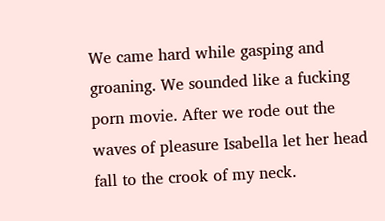We came hard while gasping and groaning. We sounded like a fucking porn movie. After we rode out the waves of pleasure Isabella let her head fall to the crook of my neck.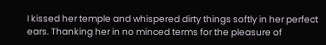I kissed her temple and whispered dirty things softly in her perfect ears. Thanking her in no minced terms for the pleasure of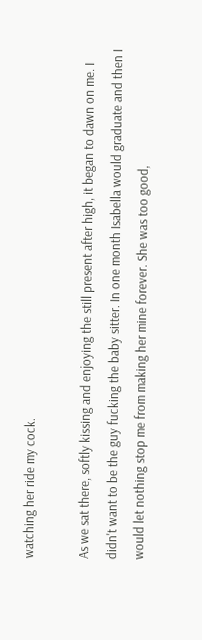watching her ride my cock.

As we sat there, softly kissing and enjoying the still present after high, it began to dawn on me. I didn't want to be the guy fucking the baby sitter. In one month Isabella would graduate and then I would let nothing stop me from making her mine forever. She was too good,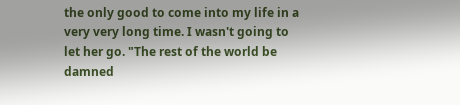the only good to come into my life in a very very long time. I wasn't going to let her go. "The rest of the world be damned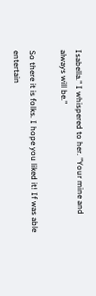Isabella." I whispered to her. "Your mine and always will be."

So there it is folks. I hope you liked it! If was able entertain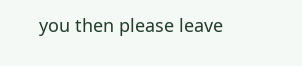you then please leave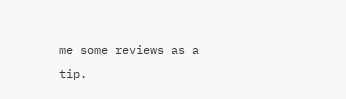me some reviews as a tip.